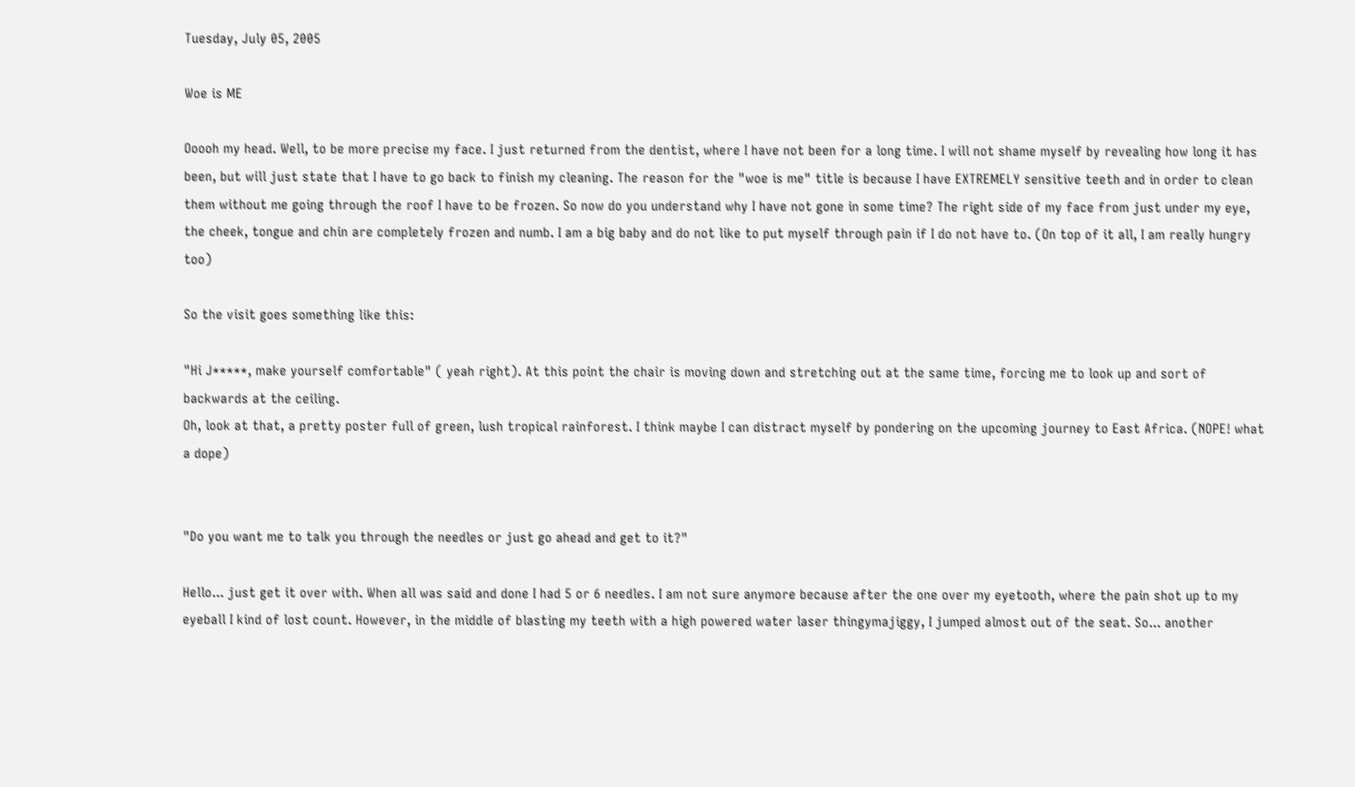Tuesday, July 05, 2005

Woe is ME

Ooooh my head. Well, to be more precise my face. I just returned from the dentist, where I have not been for a long time. I will not shame myself by revealing how long it has been, but will just state that I have to go back to finish my cleaning. The reason for the "woe is me" title is because I have EXTREMELY sensitive teeth and in order to clean them without me going through the roof I have to be frozen. So now do you understand why I have not gone in some time? The right side of my face from just under my eye, the cheek, tongue and chin are completely frozen and numb. I am a big baby and do not like to put myself through pain if I do not have to. (On top of it all, I am really hungry too)

So the visit goes something like this:

"Hi J*****, make yourself comfortable" ( yeah right). At this point the chair is moving down and stretching out at the same time, forcing me to look up and sort of backwards at the ceiling.
Oh, look at that, a pretty poster full of green, lush tropical rainforest. I think maybe I can distract myself by pondering on the upcoming journey to East Africa. (NOPE! what a dope)


"Do you want me to talk you through the needles or just go ahead and get to it?"

Hello... just get it over with. When all was said and done I had 5 or 6 needles. I am not sure anymore because after the one over my eyetooth, where the pain shot up to my eyeball I kind of lost count. However, in the middle of blasting my teeth with a high powered water laser thingymajiggy, I jumped almost out of the seat. So... another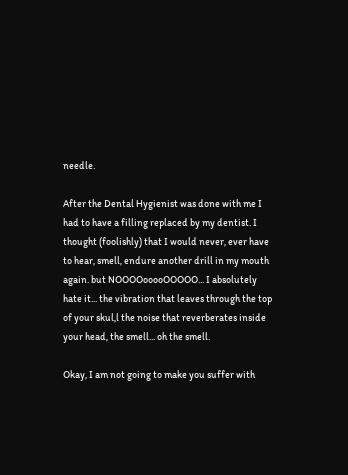needle.

After the Dental Hygienist was done with me I had to have a filling replaced by my dentist. I thought (foolishly) that I would never, ever have to hear, smell, endure another drill in my mouth again. but NOOOOooooOOOOO... I absolutely hate it... the vibration that leaves through the top of your skul,l the noise that reverberates inside your head, the smell... oh the smell.

Okay, I am not going to make you suffer with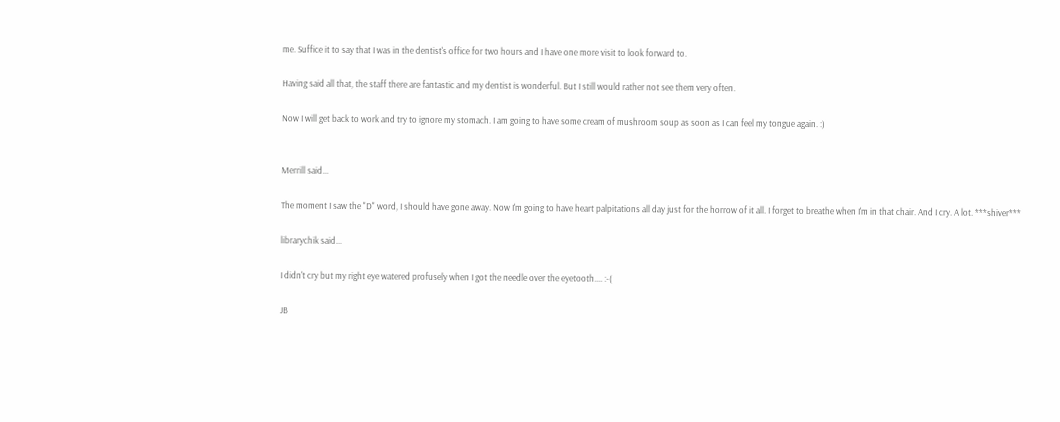me. Suffice it to say that I was in the dentist's office for two hours and I have one more visit to look forward to.

Having said all that, the staff there are fantastic and my dentist is wonderful. But I still would rather not see them very often.

Now I will get back to work and try to ignore my stomach. I am going to have some cream of mushroom soup as soon as I can feel my tongue again. :)


Merrill said...

The moment I saw the "D" word, I should have gone away. Now I'm going to have heart palpitations all day just for the horrow of it all. I forget to breathe when I'm in that chair. And I cry. A lot. ***shiver***

librarychik said...

I didn't cry but my right eye watered profusely when I got the needle over the eyetooth.... :-(

JB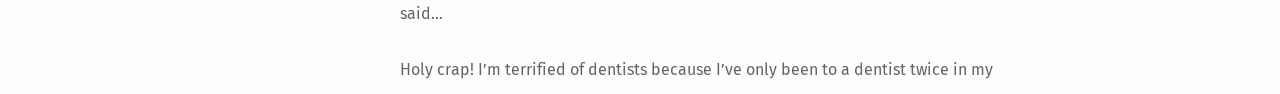said...

Holy crap! I’m terrified of dentists because I’ve only been to a dentist twice in my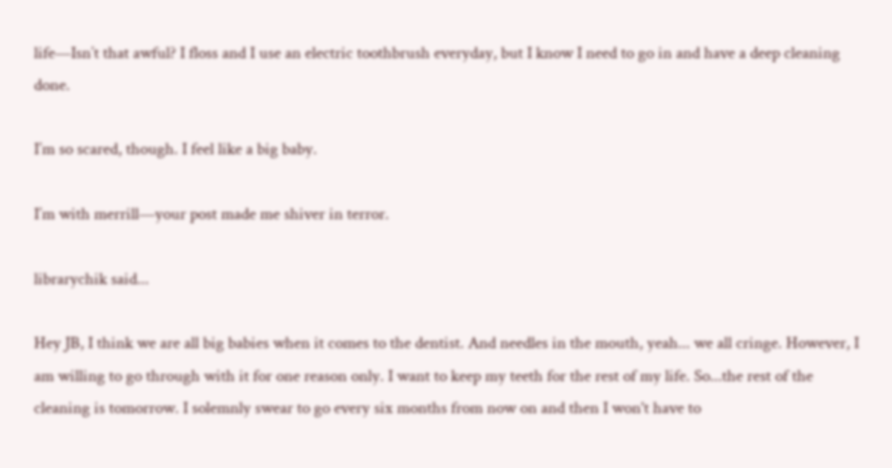life—Isn’t that awful? I floss and I use an electric toothbrush everyday, but I know I need to go in and have a deep cleaning done.

I’m so scared, though. I feel like a big baby.

I’m with merrill—your post made me shiver in terror.

librarychik said...

Hey JB, I think we are all big babies when it comes to the dentist. And needles in the mouth, yeah... we all cringe. However, I am willing to go through with it for one reason only. I want to keep my teeth for the rest of my life. So...the rest of the cleaning is tomorrow. I solemnly swear to go every six months from now on and then I won't have to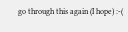go through this again (I hope) :-(